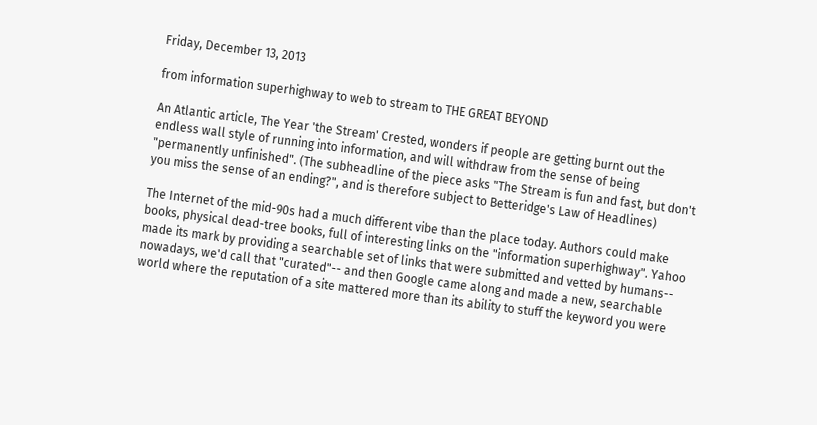Friday, December 13, 2013

from information superhighway to web to stream to THE GREAT BEYOND

An Atlantic article, The Year 'the Stream' Crested, wonders if people are getting burnt out the endless wall style of running into information, and will withdraw from the sense of being "permanently unfinished". (The subheadline of the piece asks "The Stream is fun and fast, but don't you miss the sense of an ending?", and is therefore subject to Betteridge's Law of Headlines)

The Internet of the mid-90s had a much different vibe than the place today. Authors could make books, physical dead-tree books, full of interesting links on the "information superhighway". Yahoo made its mark by providing a searchable set of links that were submitted and vetted by humans-- nowadays, we'd call that "curated"-- and then Google came along and made a new, searchable world where the reputation of a site mattered more than its ability to stuff the keyword you were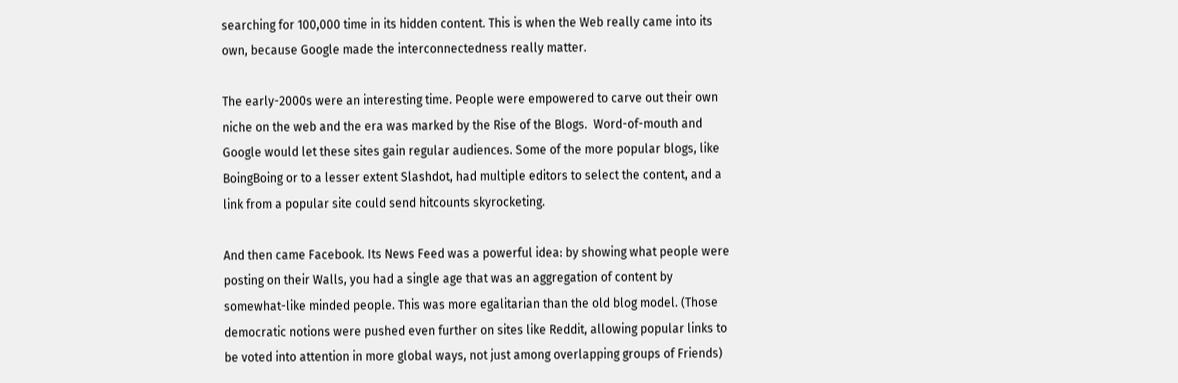searching for 100,000 time in its hidden content. This is when the Web really came into its own, because Google made the interconnectedness really matter.

The early-2000s were an interesting time. People were empowered to carve out their own niche on the web and the era was marked by the Rise of the Blogs.  Word-of-mouth and Google would let these sites gain regular audiences. Some of the more popular blogs, like BoingBoing or to a lesser extent Slashdot, had multiple editors to select the content, and a link from a popular site could send hitcounts skyrocketing.

And then came Facebook. Its News Feed was a powerful idea: by showing what people were posting on their Walls, you had a single age that was an aggregation of content by somewhat-like minded people. This was more egalitarian than the old blog model. (Those democratic notions were pushed even further on sites like Reddit, allowing popular links to be voted into attention in more global ways, not just among overlapping groups of Friends)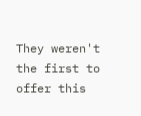They weren't the first to offer this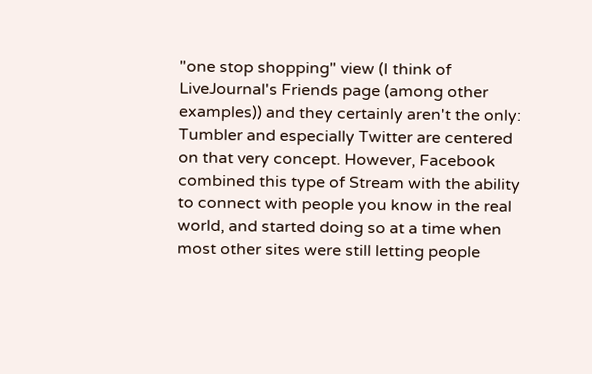"one stop shopping" view (I think of LiveJournal's Friends page (among other examples)) and they certainly aren't the only: Tumbler and especially Twitter are centered on that very concept. However, Facebook combined this type of Stream with the ability to connect with people you know in the real world, and started doing so at a time when most other sites were still letting people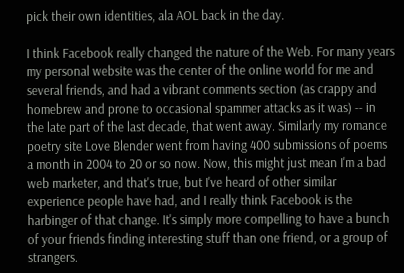pick their own identities, ala AOL back in the day.

I think Facebook really changed the nature of the Web. For many years my personal website was the center of the online world for me and several friends, and had a vibrant comments section (as crappy and homebrew and prone to occasional spammer attacks as it was) -- in the late part of the last decade, that went away. Similarly my romance poetry site Love Blender went from having 400 submissions of poems a month in 2004 to 20 or so now. Now, this might just mean I'm a bad web marketer, and that's true, but I've heard of other similar experience people have had, and I really think Facebook is the harbinger of that change. It's simply more compelling to have a bunch of your friends finding interesting stuff than one friend, or a group of strangers.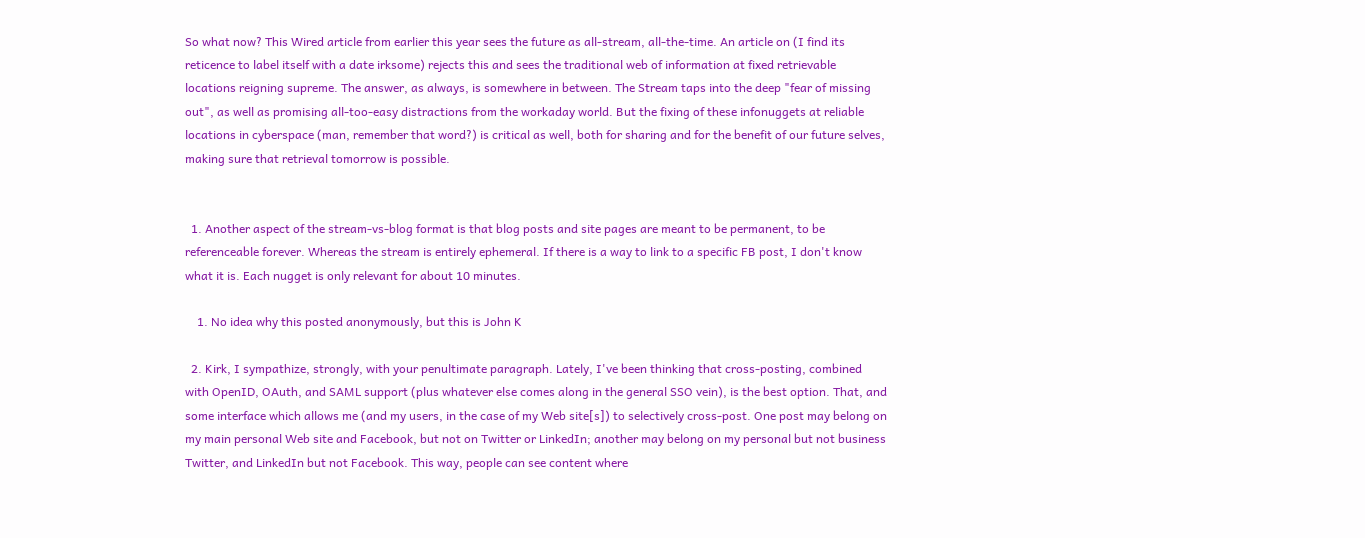So what now? This Wired article from earlier this year sees the future as all-stream, all-the-time. An article on (I find its reticence to label itself with a date irksome) rejects this and sees the traditional web of information at fixed retrievable locations reigning supreme. The answer, as always, is somewhere in between. The Stream taps into the deep "fear of missing out", as well as promising all-too-easy distractions from the workaday world. But the fixing of these infonuggets at reliable locations in cyberspace (man, remember that word?) is critical as well, both for sharing and for the benefit of our future selves, making sure that retrieval tomorrow is possible.


  1. Another aspect of the stream-vs-blog format is that blog posts and site pages are meant to be permanent, to be referenceable forever. Whereas the stream is entirely ephemeral. If there is a way to link to a specific FB post, I don't know what it is. Each nugget is only relevant for about 10 minutes.

    1. No idea why this posted anonymously, but this is John K

  2. Kirk, I sympathize, strongly, with your penultimate paragraph. Lately, I've been thinking that cross-posting, combined with OpenID, OAuth, and SAML support (plus whatever else comes along in the general SSO vein), is the best option. That, and some interface which allows me (and my users, in the case of my Web site[s]) to selectively cross-post. One post may belong on my main personal Web site and Facebook, but not on Twitter or LinkedIn; another may belong on my personal but not business Twitter, and LinkedIn but not Facebook. This way, people can see content where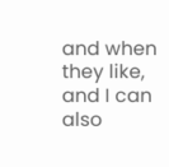and when they like, and I can also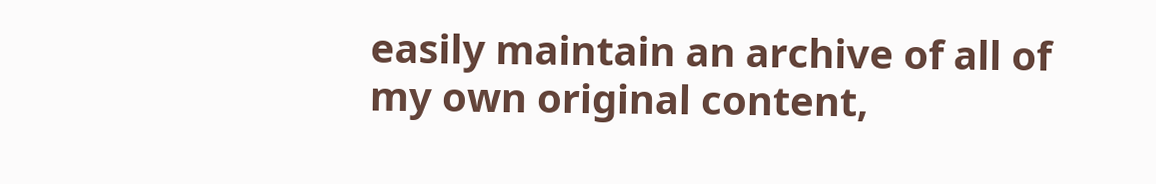easily maintain an archive of all of my own original content,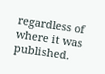regardless of where it was published.